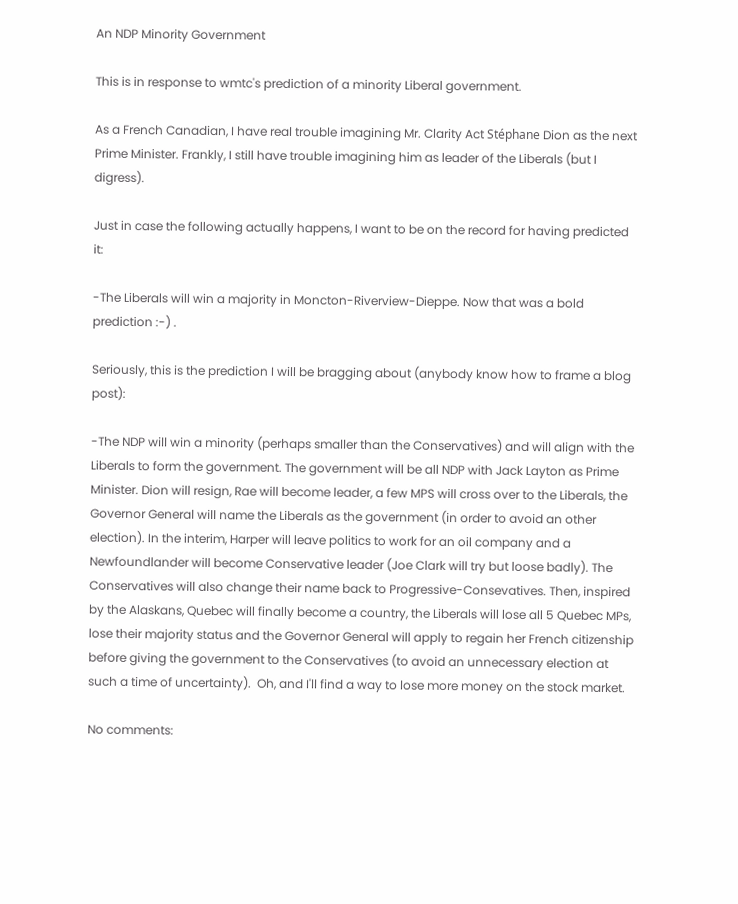An NDP Minority Government

This is in response to wmtc's prediction of a minority Liberal government.

As a French Canadian, I have real trouble imagining Mr. Clarity Act Stéphane Dion as the next Prime Minister. Frankly, I still have trouble imagining him as leader of the Liberals (but I digress).

Just in case the following actually happens, I want to be on the record for having predicted it:

-The Liberals will win a majority in Moncton-Riverview-Dieppe. Now that was a bold prediction :-) .

Seriously, this is the prediction I will be bragging about (anybody know how to frame a blog post):

-The NDP will win a minority (perhaps smaller than the Conservatives) and will align with the Liberals to form the government. The government will be all NDP with Jack Layton as Prime Minister. Dion will resign, Rae will become leader, a few MPS will cross over to the Liberals, the Governor General will name the Liberals as the government (in order to avoid an other election). In the interim, Harper will leave politics to work for an oil company and a Newfoundlander will become Conservative leader (Joe Clark will try but loose badly). The Conservatives will also change their name back to Progressive-Consevatives. Then, inspired by the Alaskans, Quebec will finally become a country, the Liberals will lose all 5 Quebec MPs, lose their majority status and the Governor General will apply to regain her French citizenship before giving the government to the Conservatives (to avoid an unnecessary election at such a time of uncertainty).  Oh, and I'll find a way to lose more money on the stock market.

No comments: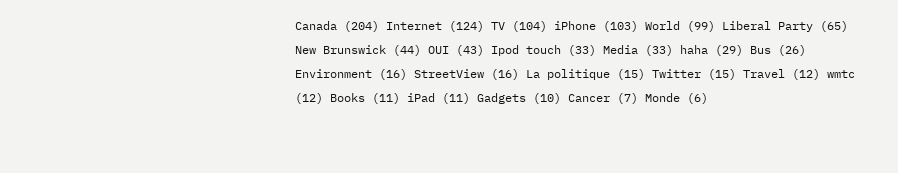Canada (204) Internet (124) TV (104) iPhone (103) World (99) Liberal Party (65) New Brunswick (44) OUI (43) Ipod touch (33) Media (33) haha (29) Bus (26) Environment (16) StreetView (16) La politique (15) Twitter (15) Travel (12) wmtc (12) Books (11) iPad (11) Gadgets (10) Cancer (7) Monde (6)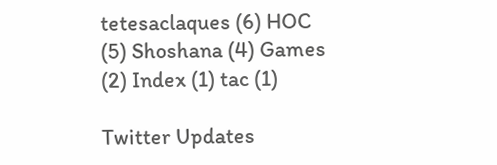tetesaclaques (6) HOC (5) Shoshana (4) Games (2) Index (1) tac (1)

Twitter Updates